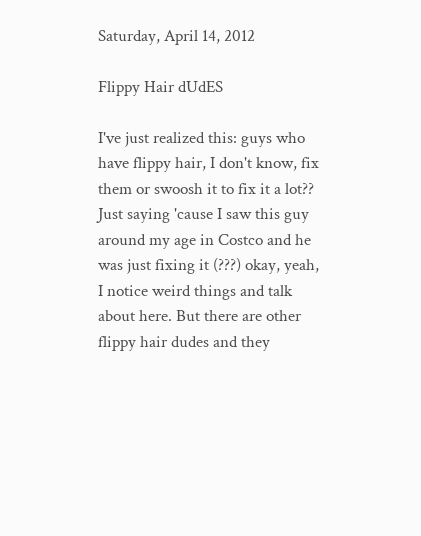Saturday, April 14, 2012

Flippy Hair dUdES

I've just realized this: guys who have flippy hair, I don't know, fix them or swoosh it to fix it a lot?? Just saying 'cause I saw this guy around my age in Costco and he was just fixing it (???) okay, yeah, I notice weird things and talk about here. But there are other flippy hair dudes and they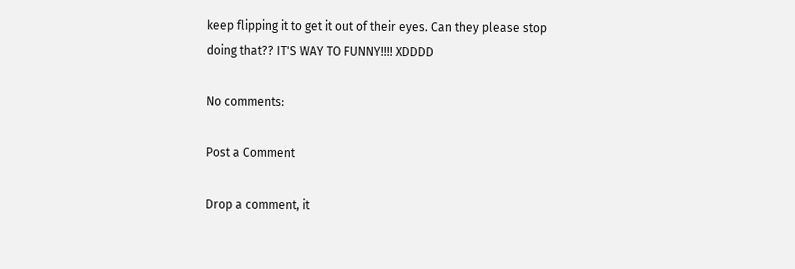keep flipping it to get it out of their eyes. Can they please stop doing that?? IT'S WAY TO FUNNY!!!! XDDDD

No comments:

Post a Comment

Drop a comment, it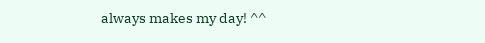always makes my day! ^^